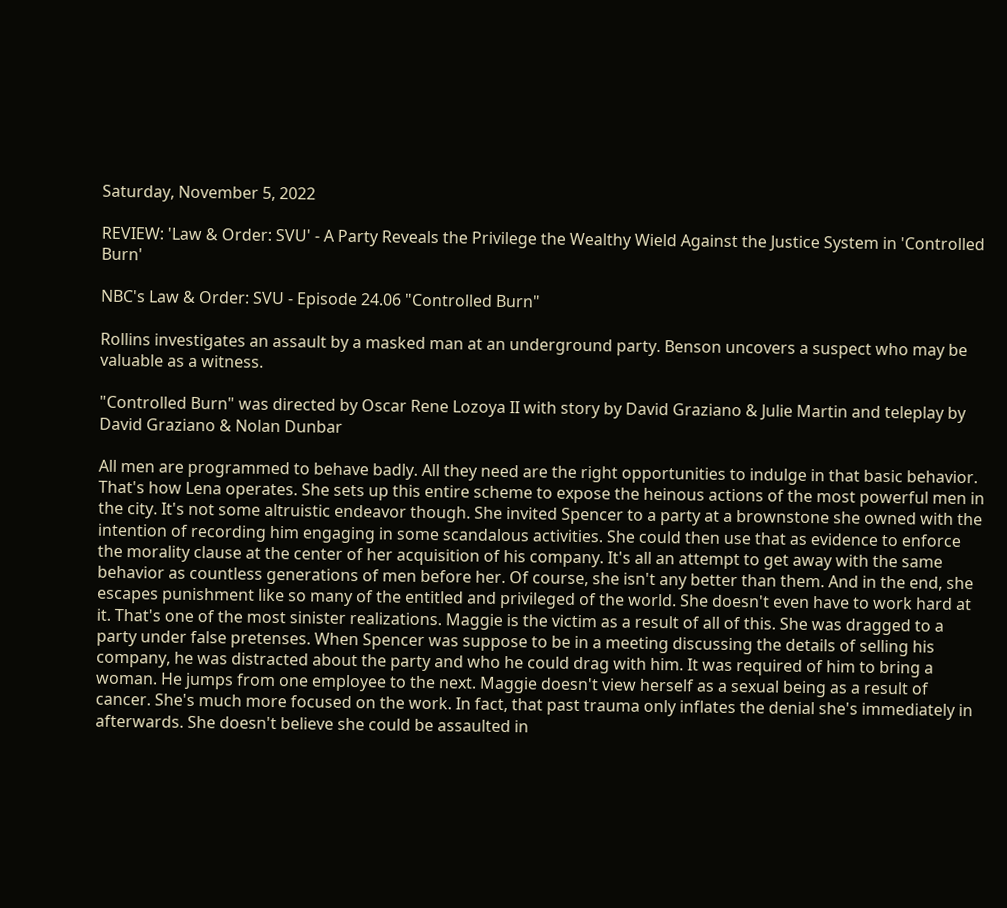Saturday, November 5, 2022

REVIEW: 'Law & Order: SVU' - A Party Reveals the Privilege the Wealthy Wield Against the Justice System in 'Controlled Burn'

NBC's Law & Order: SVU - Episode 24.06 "Controlled Burn"

Rollins investigates an assault by a masked man at an underground party. Benson uncovers a suspect who may be valuable as a witness.

"Controlled Burn" was directed by Oscar Rene Lozoya II with story by David Graziano & Julie Martin and teleplay by David Graziano & Nolan Dunbar

All men are programmed to behave badly. All they need are the right opportunities to indulge in that basic behavior. That's how Lena operates. She sets up this entire scheme to expose the heinous actions of the most powerful men in the city. It's not some altruistic endeavor though. She invited Spencer to a party at a brownstone she owned with the intention of recording him engaging in some scandalous activities. She could then use that as evidence to enforce the morality clause at the center of her acquisition of his company. It's all an attempt to get away with the same behavior as countless generations of men before her. Of course, she isn't any better than them. And in the end, she escapes punishment like so many of the entitled and privileged of the world. She doesn't even have to work hard at it. That's one of the most sinister realizations. Maggie is the victim as a result of all of this. She was dragged to a party under false pretenses. When Spencer was suppose to be in a meeting discussing the details of selling his company, he was distracted about the party and who he could drag with him. It was required of him to bring a woman. He jumps from one employee to the next. Maggie doesn't view herself as a sexual being as a result of cancer. She's much more focused on the work. In fact, that past trauma only inflates the denial she's immediately in afterwards. She doesn't believe she could be assaulted in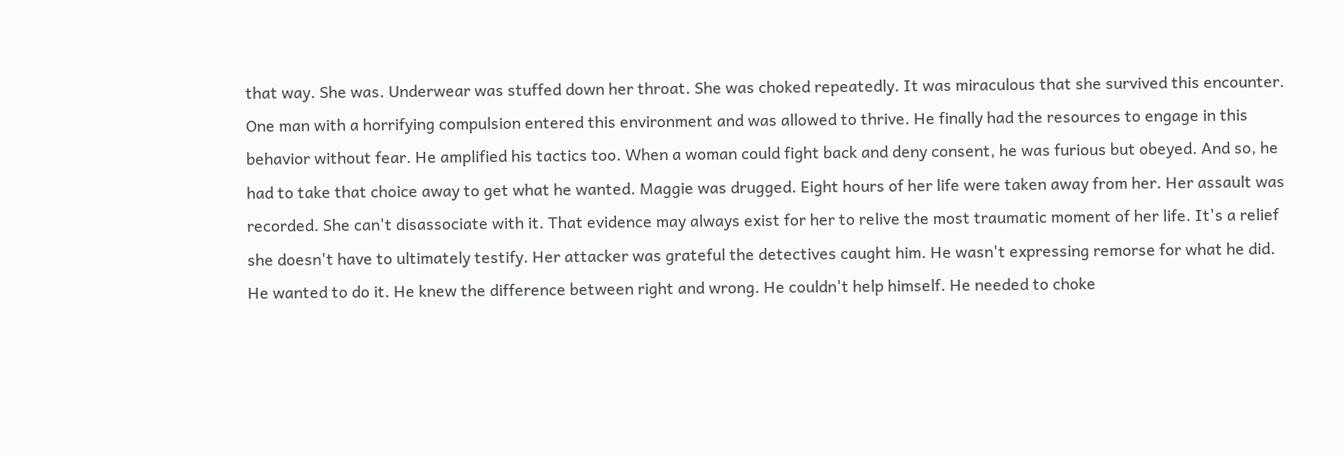that way. She was. Underwear was stuffed down her throat. She was choked repeatedly. It was miraculous that she survived this encounter. One man with a horrifying compulsion entered this environment and was allowed to thrive. He finally had the resources to engage in this behavior without fear. He amplified his tactics too. When a woman could fight back and deny consent, he was furious but obeyed. And so, he had to take that choice away to get what he wanted. Maggie was drugged. Eight hours of her life were taken away from her. Her assault was recorded. She can't disassociate with it. That evidence may always exist for her to relive the most traumatic moment of her life. It's a relief she doesn't have to ultimately testify. Her attacker was grateful the detectives caught him. He wasn't expressing remorse for what he did. He wanted to do it. He knew the difference between right and wrong. He couldn't help himself. He needed to choke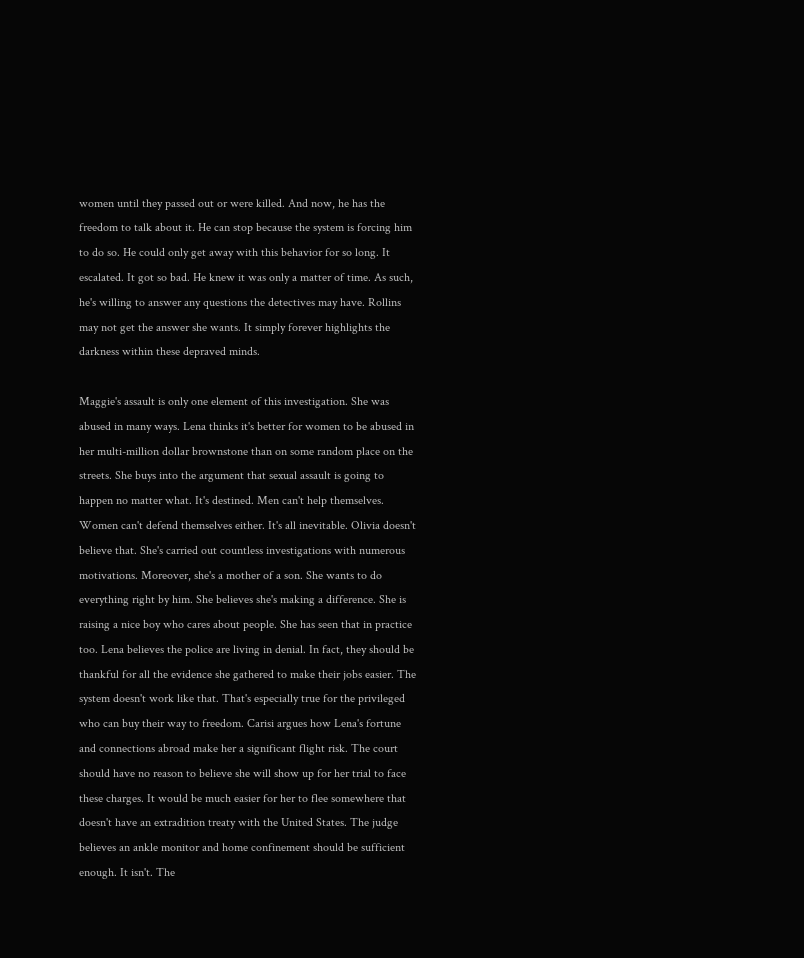women until they passed out or were killed. And now, he has the freedom to talk about it. He can stop because the system is forcing him to do so. He could only get away with this behavior for so long. It escalated. It got so bad. He knew it was only a matter of time. As such, he's willing to answer any questions the detectives may have. Rollins may not get the answer she wants. It simply forever highlights the darkness within these depraved minds.

Maggie's assault is only one element of this investigation. She was abused in many ways. Lena thinks it's better for women to be abused in her multi-million dollar brownstone than on some random place on the streets. She buys into the argument that sexual assault is going to happen no matter what. It's destined. Men can't help themselves. Women can't defend themselves either. It's all inevitable. Olivia doesn't believe that. She's carried out countless investigations with numerous motivations. Moreover, she's a mother of a son. She wants to do everything right by him. She believes she's making a difference. She is raising a nice boy who cares about people. She has seen that in practice too. Lena believes the police are living in denial. In fact, they should be thankful for all the evidence she gathered to make their jobs easier. The system doesn't work like that. That's especially true for the privileged who can buy their way to freedom. Carisi argues how Lena's fortune and connections abroad make her a significant flight risk. The court should have no reason to believe she will show up for her trial to face these charges. It would be much easier for her to flee somewhere that doesn't have an extradition treaty with the United States. The judge believes an ankle monitor and home confinement should be sufficient enough. It isn't. The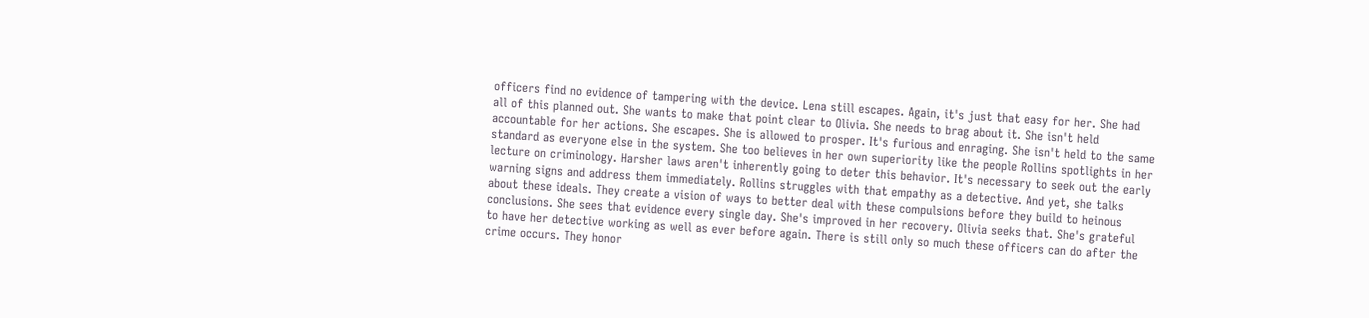officers find no evidence of tampering with the device. Lena still escapes. Again, it's just that easy for her. She had all of this planned out. She wants to make that point clear to Olivia. She needs to brag about it. She isn't held accountable for her actions. She escapes. She is allowed to prosper. It's furious and enraging. She isn't held to the same standard as everyone else in the system. She too believes in her own superiority like the people Rollins spotlights in her lecture on criminology. Harsher laws aren't inherently going to deter this behavior. It's necessary to seek out the early warning signs and address them immediately. Rollins struggles with that empathy as a detective. And yet, she talks about these ideals. They create a vision of ways to better deal with these compulsions before they build to heinous conclusions. She sees that evidence every single day. She's improved in her recovery. Olivia seeks that. She's grateful to have her detective working as well as ever before again. There is still only so much these officers can do after the crime occurs. They honor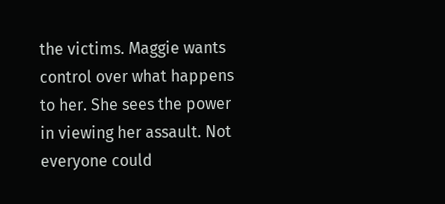the victims. Maggie wants control over what happens to her. She sees the power in viewing her assault. Not everyone could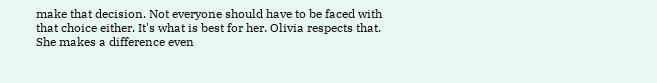make that decision. Not everyone should have to be faced with that choice either. It's what is best for her. Olivia respects that. She makes a difference even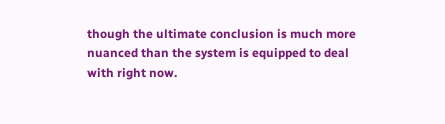though the ultimate conclusion is much more nuanced than the system is equipped to deal with right now.